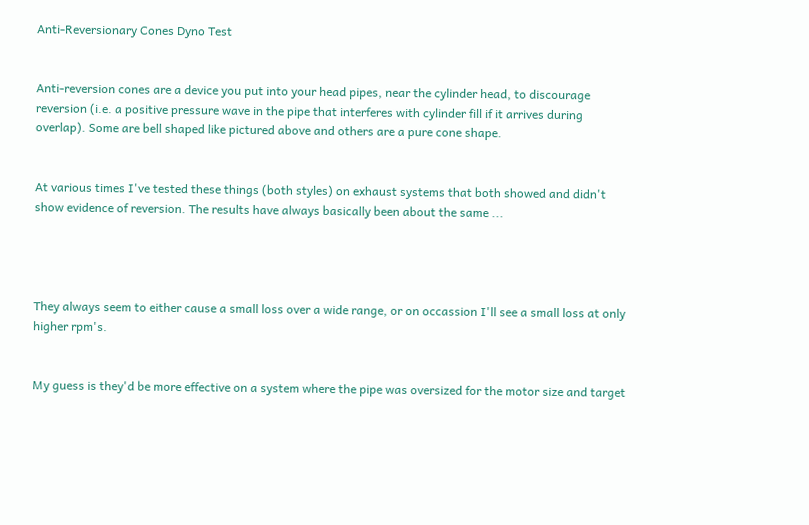Anti-Reversionary Cones Dyno Test


Anti-reversion cones are a device you put into your head pipes, near the cylinder head, to discourage reversion (i.e. a positive pressure wave in the pipe that interferes with cylinder fill if it arrives during overlap). Some are bell shaped like pictured above and others are a pure cone shape.


At various times I've tested these things (both styles) on exhaust systems that both showed and didn't show evidence of reversion. The results have always basically been about the same ...




They always seem to either cause a small loss over a wide range, or on occassion I'll see a small loss at only higher rpm's.


My guess is they'd be more effective on a system where the pipe was oversized for the motor size and target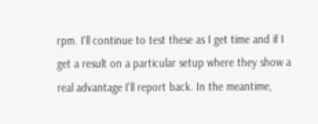rpm. I'll continue to test these as I get time and if I get a result on a particular setup where they show a real advantage I'll report back. In the meantime,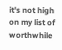it's not high on my list of worthwhile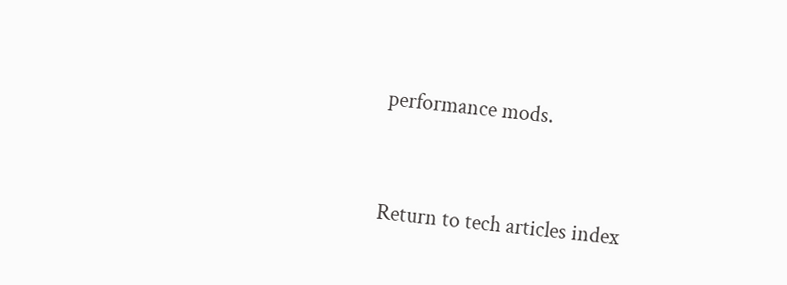performance mods.



Return to tech articles index